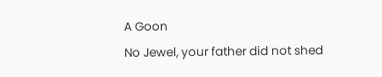A Goon
No Jewel, your father did not shed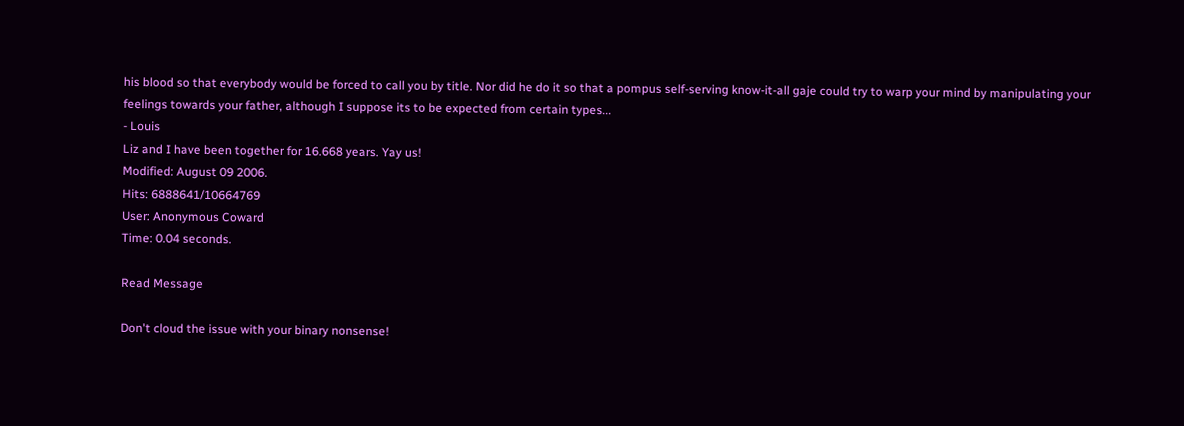his blood so that everybody would be forced to call you by title. Nor did he do it so that a pompus self-serving know-it-all gaje could try to warp your mind by manipulating your feelings towards your father, although I suppose its to be expected from certain types...
- Louis
Liz and I have been together for 16.668 years. Yay us!
Modified: August 09 2006.
Hits: 6888641/10664769
User: Anonymous Coward
Time: 0.04 seconds.

Read Message

Don't cloud the issue with your binary nonsense!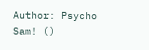Author: Psycho Sam! ()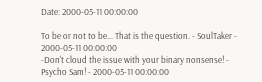Date: 2000-05-11 00:00:00

To be or not to be... That is the question. - SoulTaker - 2000-05-11 00:00:00
-Don't cloud the issue with your binary nonsense! - Psycho Sam! - 2000-05-11 00:00:00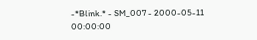-*Blink.* - SM_007 - 2000-05-11 00:00:00